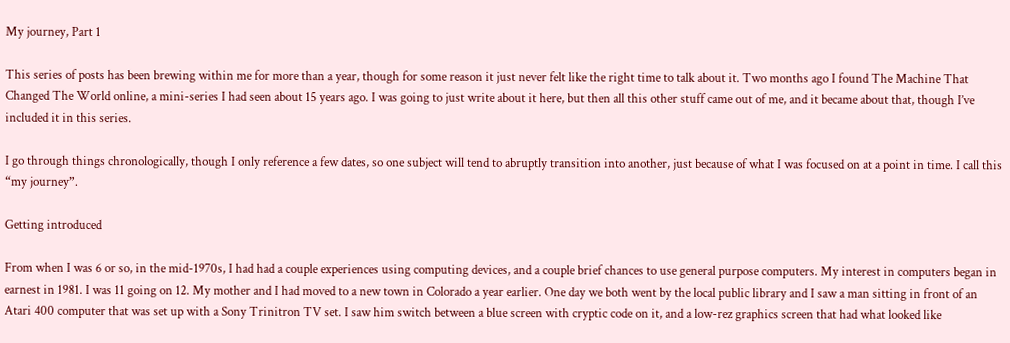My journey, Part 1

This series of posts has been brewing within me for more than a year, though for some reason it just never felt like the right time to talk about it. Two months ago I found The Machine That Changed The World online, a mini-series I had seen about 15 years ago. I was going to just write about it here, but then all this other stuff came out of me, and it became about that, though I’ve included it in this series.

I go through things chronologically, though I only reference a few dates, so one subject will tend to abruptly transition into another, just because of what I was focused on at a point in time. I call this “my journey”.

Getting introduced

From when I was 6 or so, in the mid-1970s, I had had a couple experiences using computing devices, and a couple brief chances to use general purpose computers. My interest in computers began in earnest in 1981. I was 11 going on 12. My mother and I had moved to a new town in Colorado a year earlier. One day we both went by the local public library and I saw a man sitting in front of an Atari 400 computer that was set up with a Sony Trinitron TV set. I saw him switch between a blue screen with cryptic code on it, and a low-rez graphics screen that had what looked like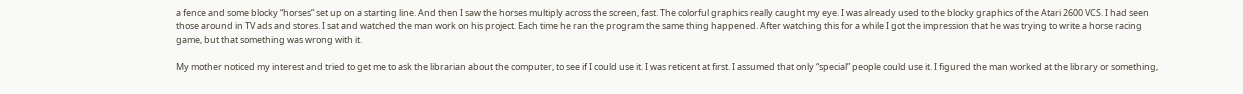a fence and some blocky “horses” set up on a starting line. And then I saw the horses multiply across the screen, fast. The colorful graphics really caught my eye. I was already used to the blocky graphics of the Atari 2600 VCS. I had seen those around in TV ads and stores. I sat and watched the man work on his project. Each time he ran the program the same thing happened. After watching this for a while I got the impression that he was trying to write a horse racing game, but that something was wrong with it.

My mother noticed my interest and tried to get me to ask the librarian about the computer, to see if I could use it. I was reticent at first. I assumed that only “special” people could use it. I figured the man worked at the library or something,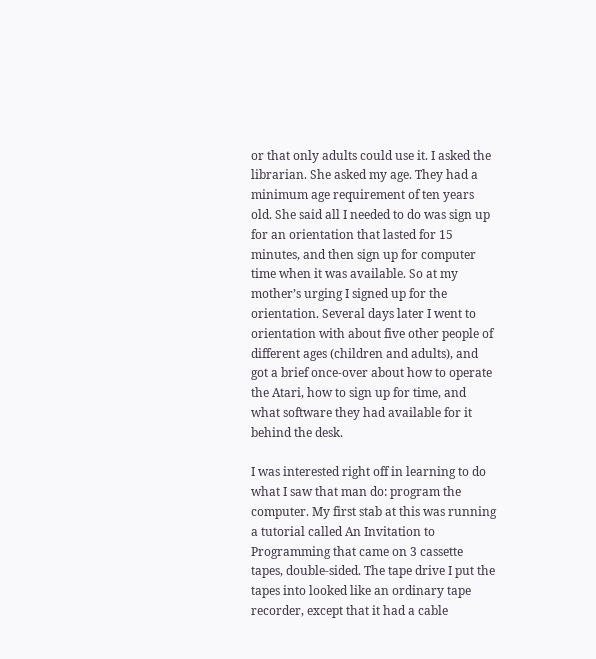or that only adults could use it. I asked the librarian. She asked my age. They had a minimum age requirement of ten years old. She said all I needed to do was sign up for an orientation that lasted for 15 minutes, and then sign up for computer time when it was available. So at my mother’s urging I signed up for the orientation. Several days later I went to orientation with about five other people of different ages (children and adults), and got a brief once-over about how to operate the Atari, how to sign up for time, and what software they had available for it behind the desk.

I was interested right off in learning to do what I saw that man do: program the computer. My first stab at this was running a tutorial called An Invitation to Programming that came on 3 cassette tapes, double-sided. The tape drive I put the tapes into looked like an ordinary tape recorder, except that it had a cable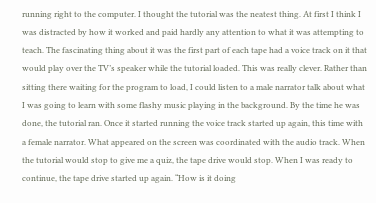running right to the computer. I thought the tutorial was the neatest thing. At first I think I was distracted by how it worked and paid hardly any attention to what it was attempting to teach. The fascinating thing about it was the first part of each tape had a voice track on it that would play over the TV’s speaker while the tutorial loaded. This was really clever. Rather than sitting there waiting for the program to load, I could listen to a male narrator talk about what I was going to learn with some flashy music playing in the background. By the time he was done, the tutorial ran. Once it started running the voice track started up again, this time with a female narrator. What appeared on the screen was coordinated with the audio track. When the tutorial would stop to give me a quiz, the tape drive would stop. When I was ready to continue, the tape drive started up again. “How is it doing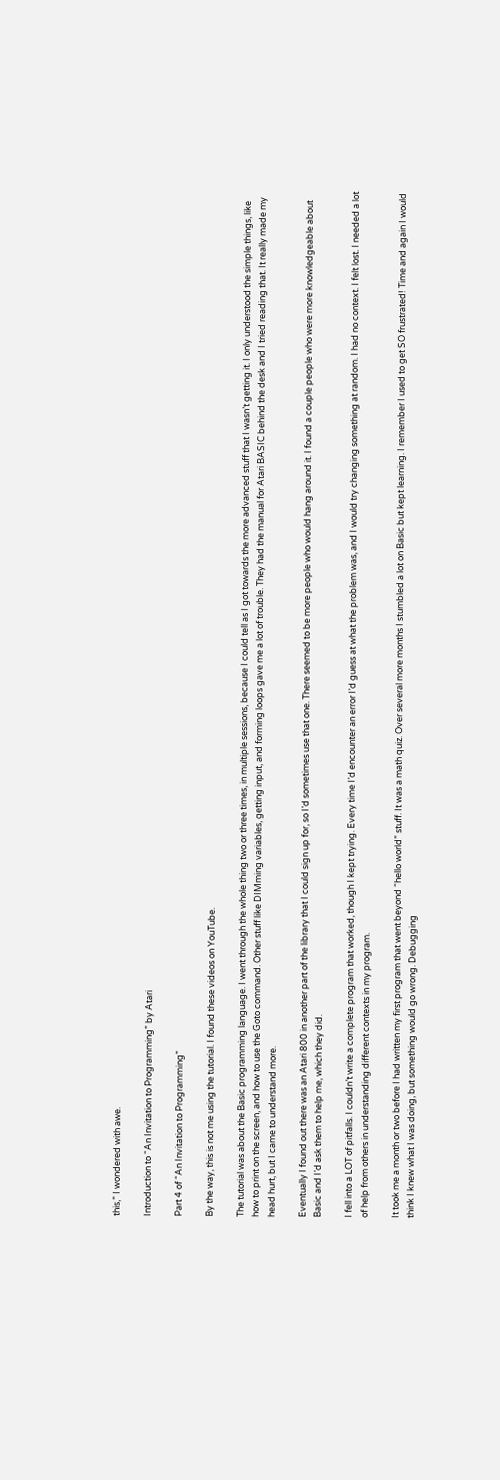this,” I wondered with awe.

Introduction to “An Invitation to Programming” by Atari

Part 4 of “An Invitation to Programming”

By the way, this is not me using the tutorial. I found these videos on YouTube.

The tutorial was about the Basic programming language. I went through the whole thing two or three times, in multiple sessions, because I could tell as I got towards the more advanced stuff that I wasn’t getting it. I only understood the simple things, like how to print on the screen, and how to use the Goto command. Other stuff like DIMming variables, getting input, and forming loops gave me a lot of trouble. They had the manual for Atari BASIC behind the desk and I tried reading that. It really made my head hurt, but I came to understand more.

Eventually I found out there was an Atari 800 in another part of the library that I could sign up for, so I’d sometimes use that one. There seemed to be more people who would hang around it. I found a couple people who were more knowledgeable about Basic and I’d ask them to help me, which they did.

I fell into a LOT of pitfalls. I couldn’t write a complete program that worked, though I kept trying. Every time I’d encounter an error I’d guess at what the problem was, and I would try changing something at random. I had no context. I felt lost. I needed a lot of help from others in understanding different contexts in my program.

It took me a month or two before I had written my first program that went beyond “hello world” stuff. It was a math quiz. Over several more months I stumbled a lot on Basic but kept learning. I remember I used to get SO frustrated! Time and again I would think I knew what I was doing, but something would go wrong. Debugging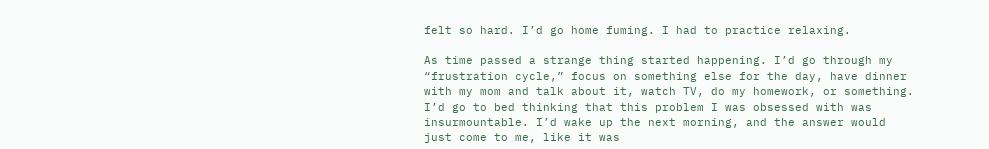felt so hard. I’d go home fuming. I had to practice relaxing.

As time passed a strange thing started happening. I’d go through my “frustration cycle,” focus on something else for the day, have dinner with my mom and talk about it, watch TV, do my homework, or something. I’d go to bed thinking that this problem I was obsessed with was insurmountable. I’d wake up the next morning, and the answer would just come to me, like it was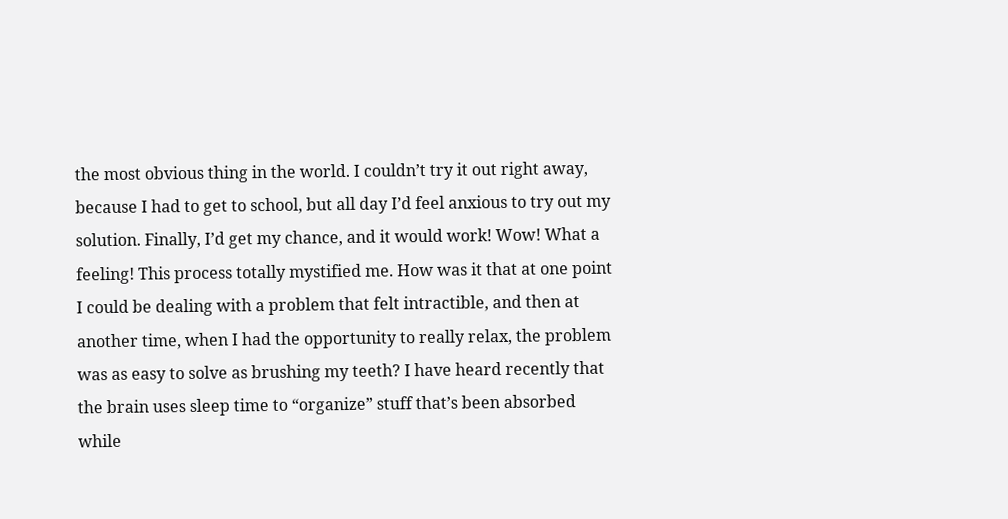the most obvious thing in the world. I couldn’t try it out right away, because I had to get to school, but all day I’d feel anxious to try out my solution. Finally, I’d get my chance, and it would work! Wow! What a feeling! This process totally mystified me. How was it that at one point I could be dealing with a problem that felt intractible, and then at another time, when I had the opportunity to really relax, the problem was as easy to solve as brushing my teeth? I have heard recently that the brain uses sleep time to “organize” stuff that’s been absorbed while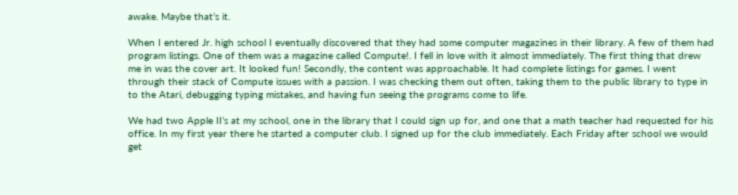awake. Maybe that’s it.

When I entered Jr. high school I eventually discovered that they had some computer magazines in their library. A few of them had program listings. One of them was a magazine called Compute!. I fell in love with it almost immediately. The first thing that drew me in was the cover art. It looked fun! Secondly, the content was approachable. It had complete listings for games. I went through their stack of Compute issues with a passion. I was checking them out often, taking them to the public library to type in to the Atari, debugging typing mistakes, and having fun seeing the programs come to life.

We had two Apple II’s at my school, one in the library that I could sign up for, and one that a math teacher had requested for his office. In my first year there he started a computer club. I signed up for the club immediately. Each Friday after school we would get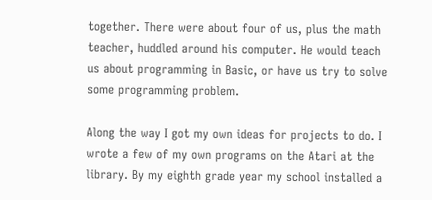together. There were about four of us, plus the math teacher, huddled around his computer. He would teach us about programming in Basic, or have us try to solve some programming problem.

Along the way I got my own ideas for projects to do. I wrote a few of my own programs on the Atari at the library. By my eighth grade year my school installed a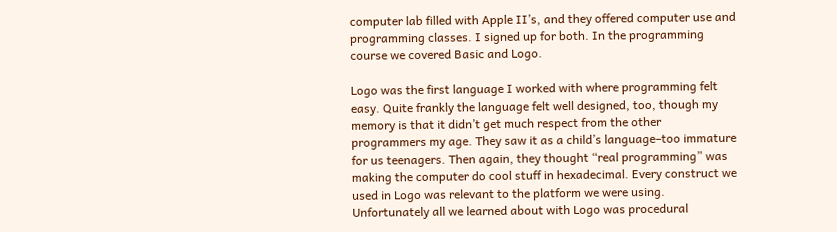computer lab filled with Apple II’s, and they offered computer use and programming classes. I signed up for both. In the programming course we covered Basic and Logo.

Logo was the first language I worked with where programming felt easy. Quite frankly the language felt well designed, too, though my memory is that it didn’t get much respect from the other programmers my age. They saw it as a child’s language–too immature for us teenagers. Then again, they thought “real programming” was making the computer do cool stuff in hexadecimal. Every construct we used in Logo was relevant to the platform we were using. Unfortunately all we learned about with Logo was procedural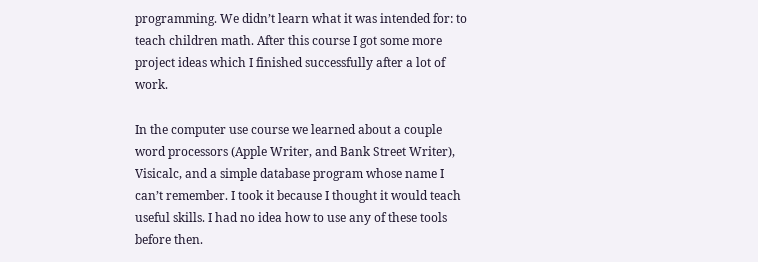programming. We didn’t learn what it was intended for: to teach children math. After this course I got some more project ideas which I finished successfully after a lot of work.

In the computer use course we learned about a couple word processors (Apple Writer, and Bank Street Writer), Visicalc, and a simple database program whose name I can’t remember. I took it because I thought it would teach useful skills. I had no idea how to use any of these tools before then.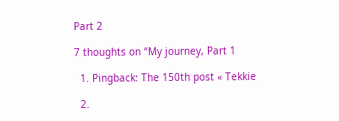Part 2

7 thoughts on “My journey, Part 1

  1. Pingback: The 150th post « Tekkie

  2.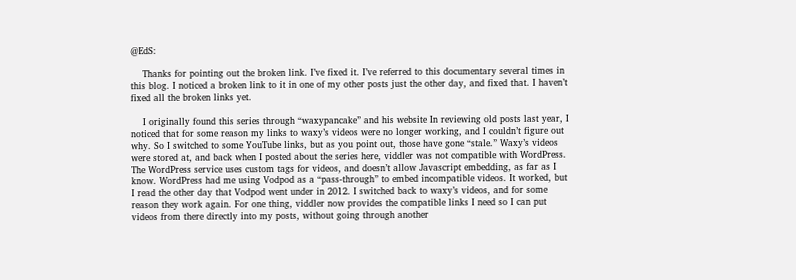@EdS:

    Thanks for pointing out the broken link. I’ve fixed it. I’ve referred to this documentary several times in this blog. I noticed a broken link to it in one of my other posts just the other day, and fixed that. I haven’t fixed all the broken links yet.

    I originally found this series through “waxypancake” and his website In reviewing old posts last year, I noticed that for some reason my links to waxy’s videos were no longer working, and I couldn’t figure out why. So I switched to some YouTube links, but as you point out, those have gone “stale.” Waxy’s videos were stored at, and back when I posted about the series here, viddler was not compatible with WordPress. The WordPress service uses custom tags for videos, and doesn’t allow Javascript embedding, as far as I know. WordPress had me using Vodpod as a “pass-through” to embed incompatible videos. It worked, but I read the other day that Vodpod went under in 2012. I switched back to waxy’s videos, and for some reason they work again. For one thing, viddler now provides the compatible links I need so I can put videos from there directly into my posts, without going through another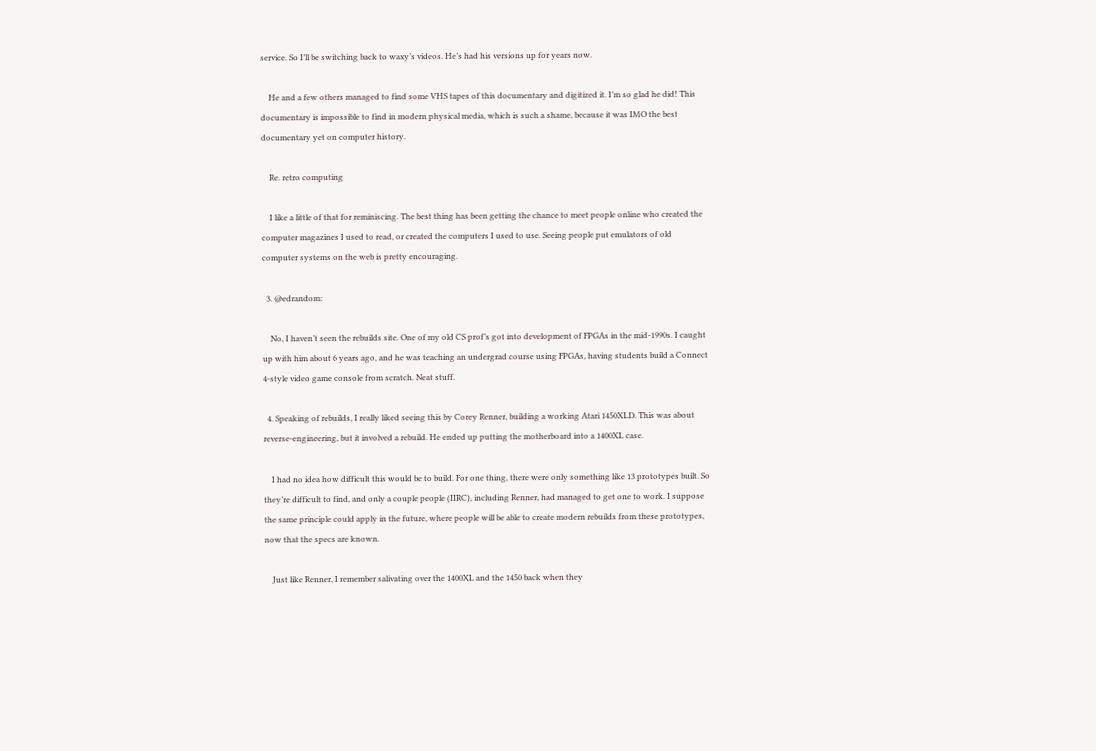service. So I’ll be switching back to waxy’s videos. He’s had his versions up for years now.

    He and a few others managed to find some VHS tapes of this documentary and digitized it. I’m so glad he did! This documentary is impossible to find in modern physical media, which is such a shame, because it was IMO the best documentary yet on computer history.

    Re. retro computing

    I like a little of that for reminiscing. The best thing has been getting the chance to meet people online who created the computer magazines I used to read, or created the computers I used to use. Seeing people put emulators of old computer systems on the web is pretty encouraging.

  3. @edrandom:

    No, I haven’t seen the rebuilds site. One of my old CS prof’s got into development of FPGAs in the mid-1990s. I caught up with him about 6 years ago, and he was teaching an undergrad course using FPGAs, having students build a Connect 4-style video game console from scratch. Neat stuff.

  4. Speaking of rebuilds, I really liked seeing this by Corey Renner, building a working Atari 1450XLD. This was about reverse-engineering, but it involved a rebuild. He ended up putting the motherboard into a 1400XL case.

    I had no idea how difficult this would be to build. For one thing, there were only something like 13 prototypes built. So they’re difficult to find, and only a couple people (IIRC), including Renner, had managed to get one to work. I suppose the same principle could apply in the future, where people will be able to create modern rebuilds from these prototypes, now that the specs are known.

    Just like Renner, I remember salivating over the 1400XL and the 1450 back when they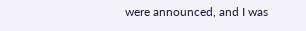were announced, and I was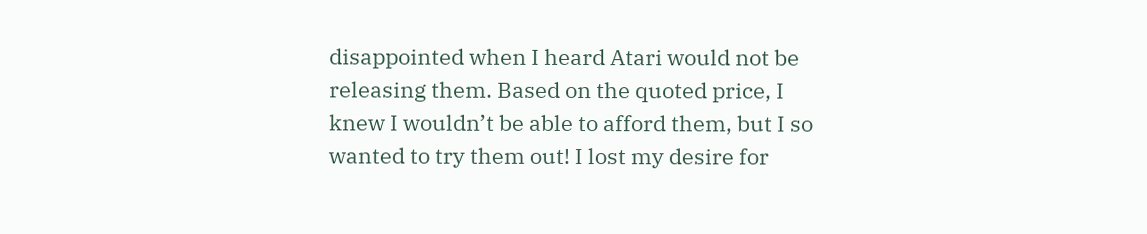disappointed when I heard Atari would not be releasing them. Based on the quoted price, I knew I wouldn’t be able to afford them, but I so wanted to try them out! I lost my desire for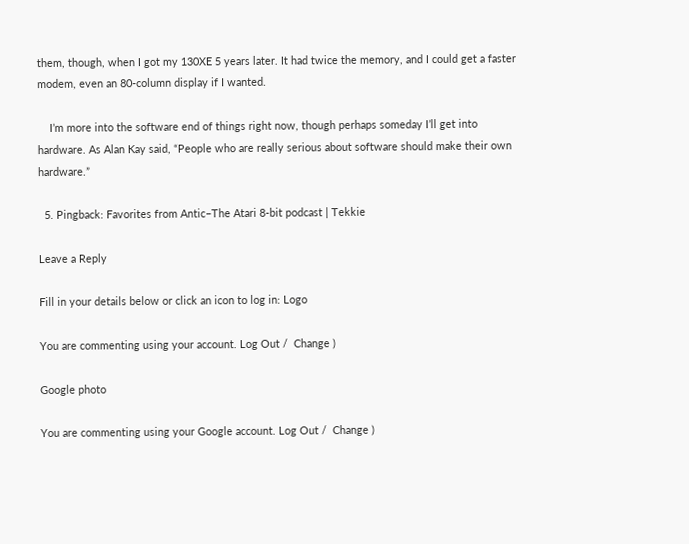them, though, when I got my 130XE 5 years later. It had twice the memory, and I could get a faster modem, even an 80-column display if I wanted.

    I’m more into the software end of things right now, though perhaps someday I’ll get into hardware. As Alan Kay said, “People who are really serious about software should make their own hardware.”

  5. Pingback: Favorites from Antic–The Atari 8-bit podcast | Tekkie

Leave a Reply

Fill in your details below or click an icon to log in: Logo

You are commenting using your account. Log Out /  Change )

Google photo

You are commenting using your Google account. Log Out /  Change )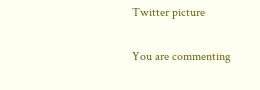Twitter picture

You are commenting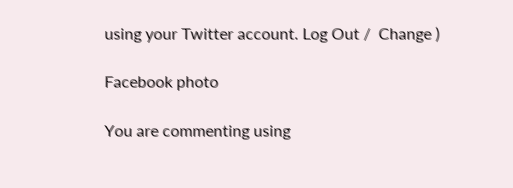using your Twitter account. Log Out /  Change )

Facebook photo

You are commenting using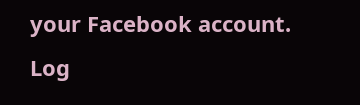your Facebook account. Log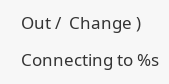Out /  Change )

Connecting to %s